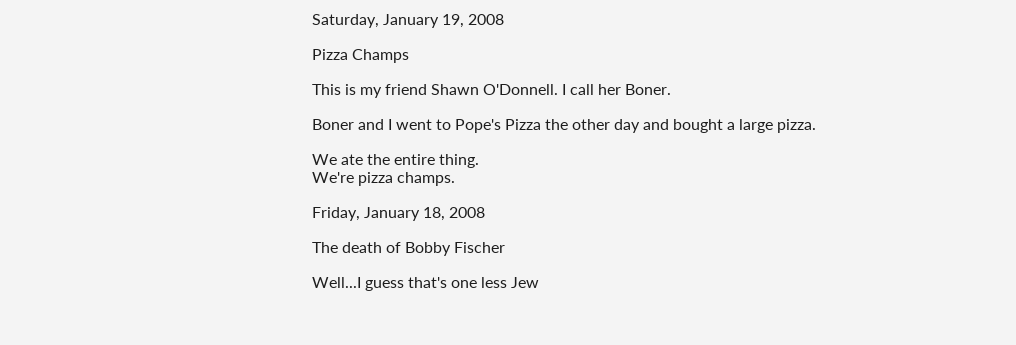Saturday, January 19, 2008

Pizza Champs

This is my friend Shawn O'Donnell. I call her Boner.

Boner and I went to Pope's Pizza the other day and bought a large pizza.

We ate the entire thing.
We're pizza champs.

Friday, January 18, 2008

The death of Bobby Fischer

Well...I guess that's one less Jew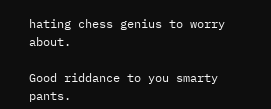hating chess genius to worry about.

Good riddance to you smarty pants.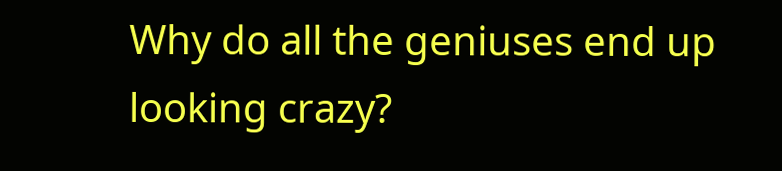Why do all the geniuses end up looking crazy?